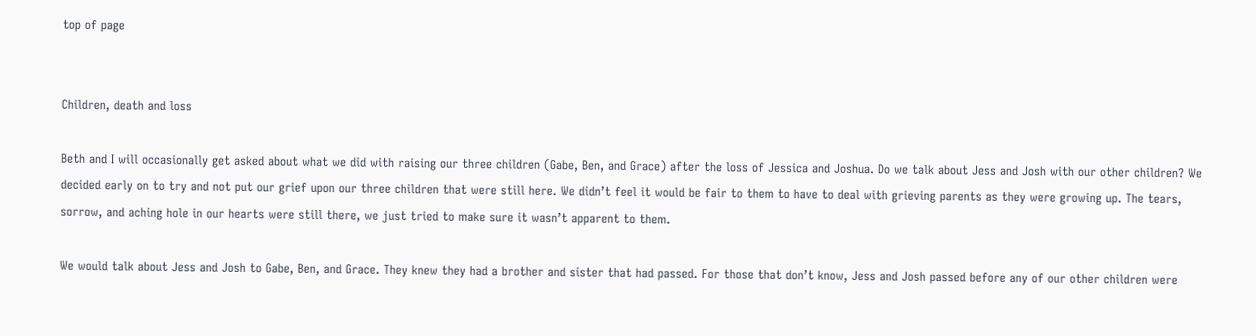top of page


Children, death and loss

Beth and I will occasionally get asked about what we did with raising our three children (Gabe, Ben, and Grace) after the loss of Jessica and Joshua. Do we talk about Jess and Josh with our other children? We decided early on to try and not put our grief upon our three children that were still here. We didn’t feel it would be fair to them to have to deal with grieving parents as they were growing up. The tears, sorrow, and aching hole in our hearts were still there, we just tried to make sure it wasn’t apparent to them.

We would talk about Jess and Josh to Gabe, Ben, and Grace. They knew they had a brother and sister that had passed. For those that don’t know, Jess and Josh passed before any of our other children were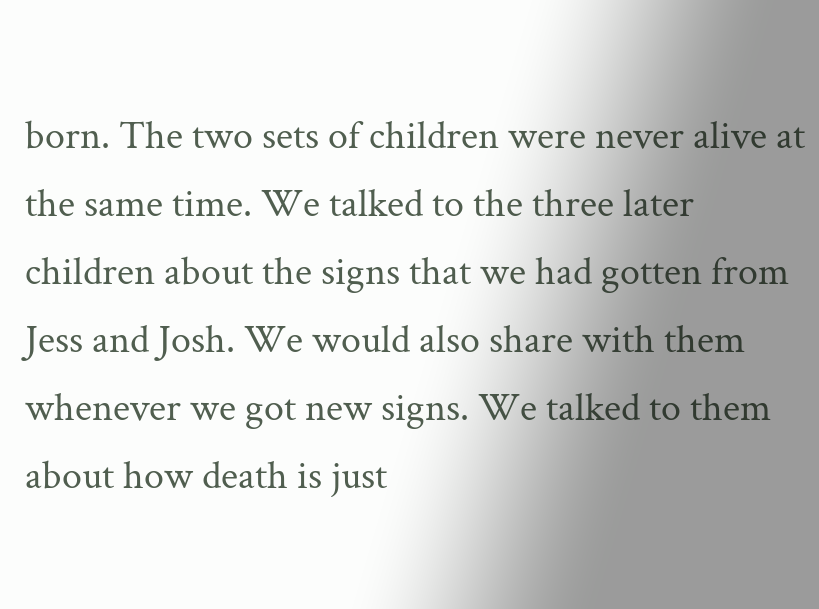born. The two sets of children were never alive at the same time. We talked to the three later children about the signs that we had gotten from Jess and Josh. We would also share with them whenever we got new signs. We talked to them about how death is just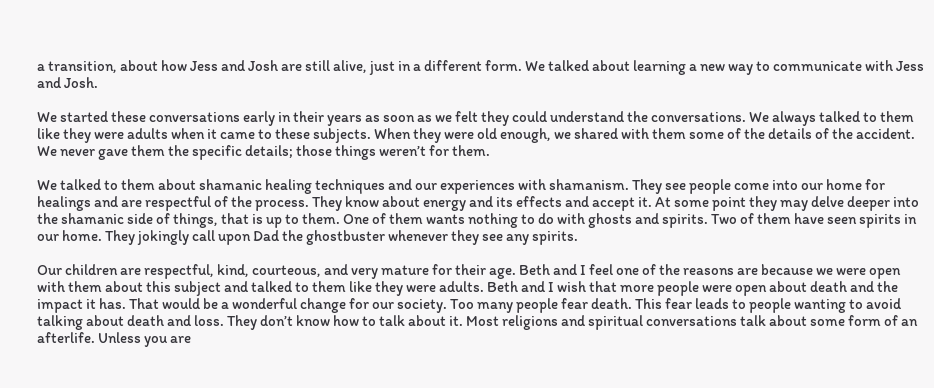a transition, about how Jess and Josh are still alive, just in a different form. We talked about learning a new way to communicate with Jess and Josh.

We started these conversations early in their years as soon as we felt they could understand the conversations. We always talked to them like they were adults when it came to these subjects. When they were old enough, we shared with them some of the details of the accident. We never gave them the specific details; those things weren’t for them.

We talked to them about shamanic healing techniques and our experiences with shamanism. They see people come into our home for healings and are respectful of the process. They know about energy and its effects and accept it. At some point they may delve deeper into the shamanic side of things, that is up to them. One of them wants nothing to do with ghosts and spirits. Two of them have seen spirits in our home. They jokingly call upon Dad the ghostbuster whenever they see any spirits.

Our children are respectful, kind, courteous, and very mature for their age. Beth and I feel one of the reasons are because we were open with them about this subject and talked to them like they were adults. Beth and I wish that more people were open about death and the impact it has. That would be a wonderful change for our society. Too many people fear death. This fear leads to people wanting to avoid talking about death and loss. They don’t know how to talk about it. Most religions and spiritual conversations talk about some form of an afterlife. Unless you are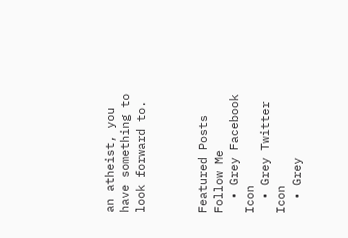an atheist, you have something to look forward to.



Featured Posts
Follow Me
  • Grey Facebook Icon
  • Grey Twitter Icon
  • Grey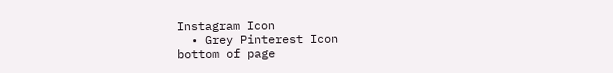Instagram Icon
  • Grey Pinterest Icon
bottom of page